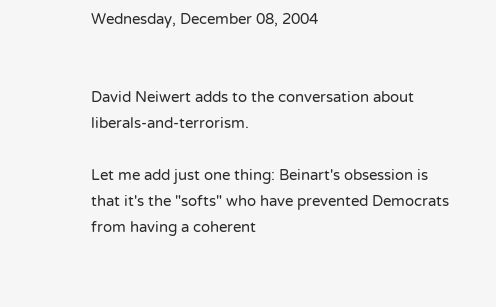Wednesday, December 08, 2004


David Neiwert adds to the conversation about liberals-and-terrorism.

Let me add just one thing: Beinart's obsession is that it's the "softs" who have prevented Democrats from having a coherent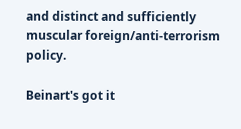and distinct and sufficiently muscular foreign/anti-terrorism policy.

Beinart's got it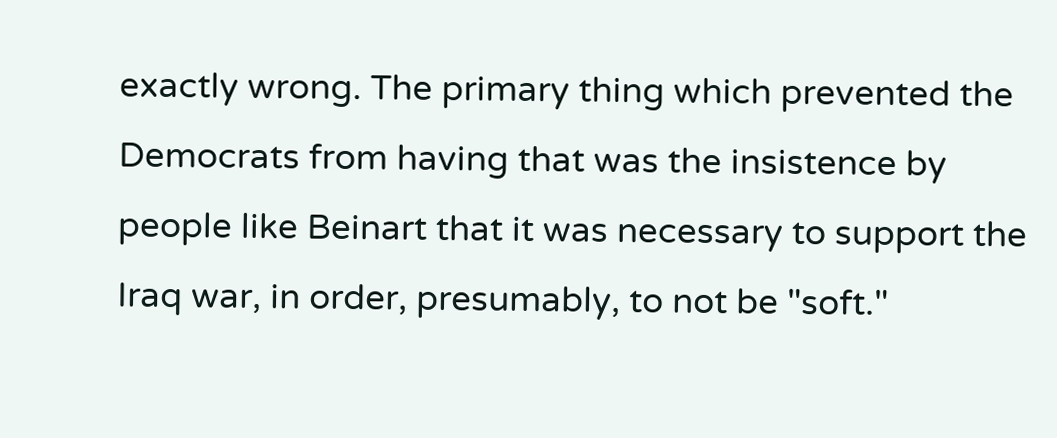exactly wrong. The primary thing which prevented the Democrats from having that was the insistence by people like Beinart that it was necessary to support the Iraq war, in order, presumably, to not be "soft."